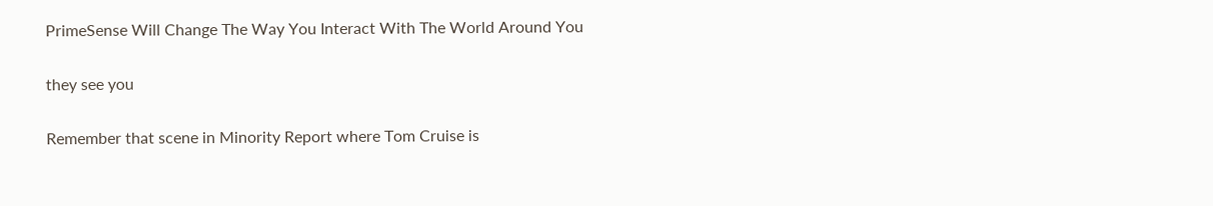PrimeSense Will Change The Way You Interact With The World Around You

they see you

Remember that scene in Minority Report where Tom Cruise is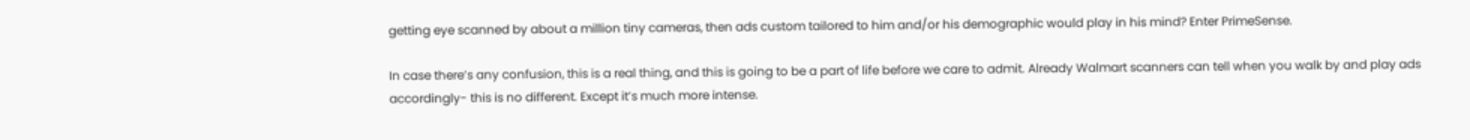getting eye scanned by about a million tiny cameras, then ads custom tailored to him and/or his demographic would play in his mind? Enter PrimeSense.

In case there’s any confusion, this is a real thing, and this is going to be a part of life before we care to admit. Already Walmart scanners can tell when you walk by and play ads accordingly- this is no different. Except it’s much more intense.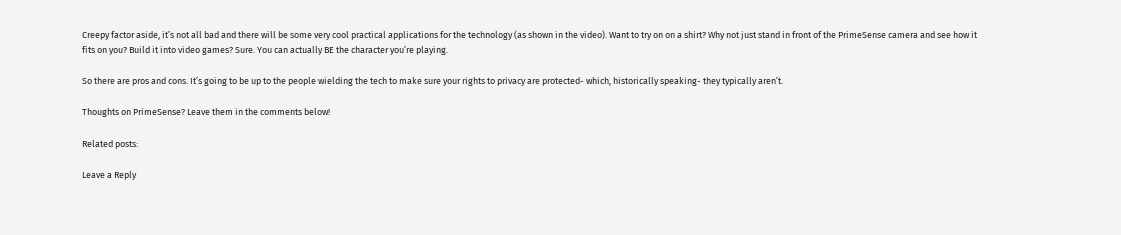Creepy factor aside, it’s not all bad and there will be some very cool practical applications for the technology (as shown in the video). Want to try on on a shirt? Why not just stand in front of the PrimeSense camera and see how it fits on you? Build it into video games? Sure. You can actually BE the character you’re playing.

So there are pros and cons. It’s going to be up to the people wielding the tech to make sure your rights to privacy are protected- which, historically speaking- they typically aren’t.

Thoughts on PrimeSense? Leave them in the comments below!

Related posts:

Leave a Reply